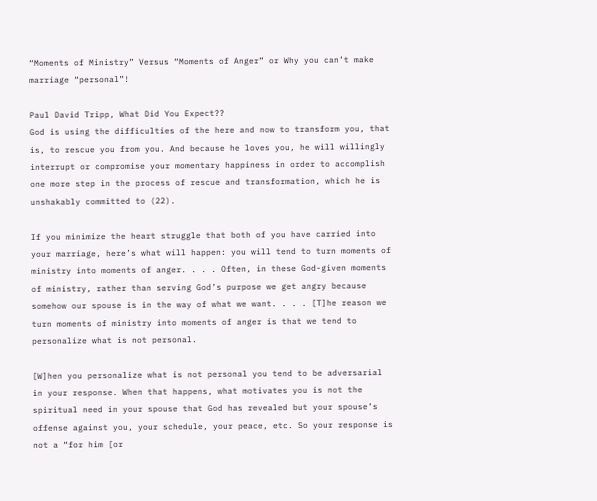“Moments of Ministry” Versus “Moments of Anger” or Why you can’t make marriage “personal”!

Paul David Tripp, What Did You Expect??
God is using the difficulties of the here and now to transform you, that is, to rescue you from you. And because he loves you, he will willingly interrupt or compromise your momentary happiness in order to accomplish one more step in the process of rescue and transformation, which he is unshakably committed to (22).

If you minimize the heart struggle that both of you have carried into your marriage, here’s what will happen: you will tend to turn moments of ministry into moments of anger. . . . Often, in these God-given moments of ministry, rather than serving God’s purpose we get angry because somehow our spouse is in the way of what we want. . . . [T]he reason we turn moments of ministry into moments of anger is that we tend to personalize what is not personal.

[W]hen you personalize what is not personal you tend to be adversarial in your response. When that happens, what motivates you is not the spiritual need in your spouse that God has revealed but your spouse’s offense against you, your schedule, your peace, etc. So your response is not a “for him [or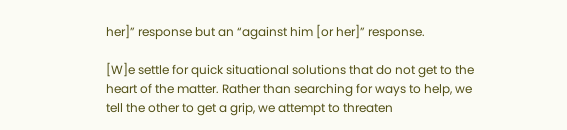her]” response but an “against him [or her]” response.

[W]e settle for quick situational solutions that do not get to the heart of the matter. Rather than searching for ways to help, we tell the other to get a grip, we attempt to threaten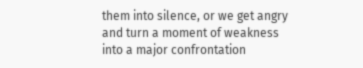them into silence, or we get angry and turn a moment of weakness into a major confrontation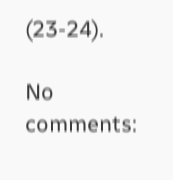(23-24).

No comments: